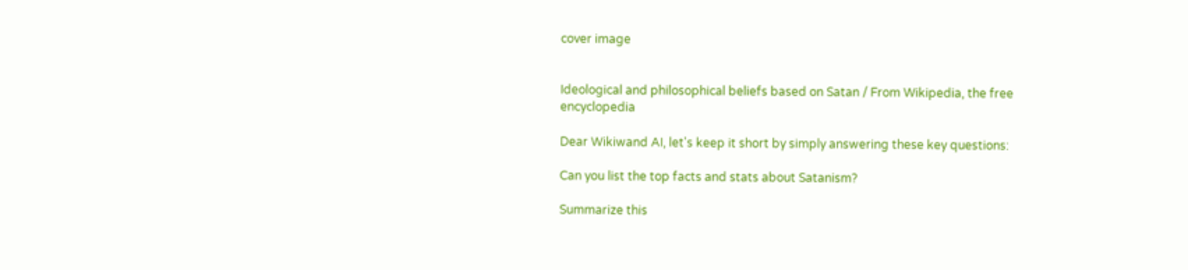cover image


Ideological and philosophical beliefs based on Satan / From Wikipedia, the free encyclopedia

Dear Wikiwand AI, let's keep it short by simply answering these key questions:

Can you list the top facts and stats about Satanism?

Summarize this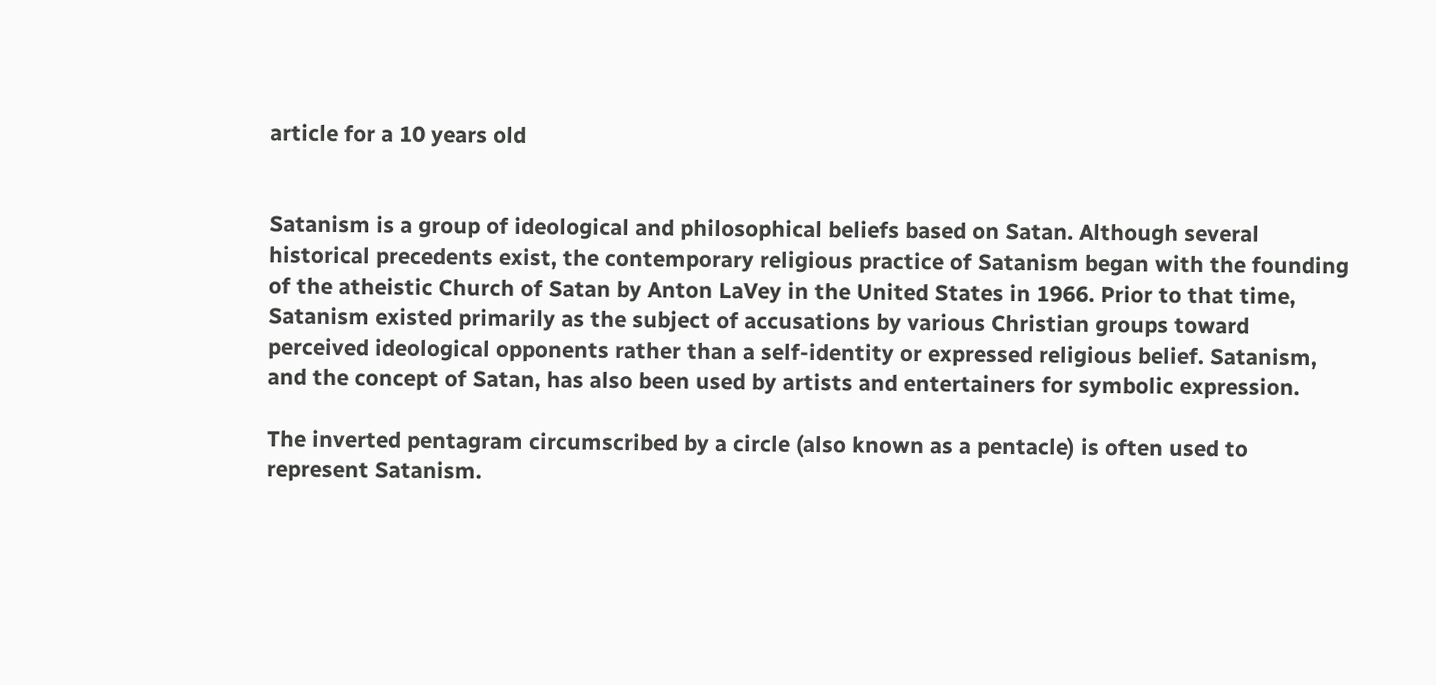article for a 10 years old


Satanism is a group of ideological and philosophical beliefs based on Satan. Although several historical precedents exist, the contemporary religious practice of Satanism began with the founding of the atheistic Church of Satan by Anton LaVey in the United States in 1966. Prior to that time, Satanism existed primarily as the subject of accusations by various Christian groups toward perceived ideological opponents rather than a self-identity or expressed religious belief. Satanism, and the concept of Satan, has also been used by artists and entertainers for symbolic expression.

The inverted pentagram circumscribed by a circle (also known as a pentacle) is often used to represent Satanism.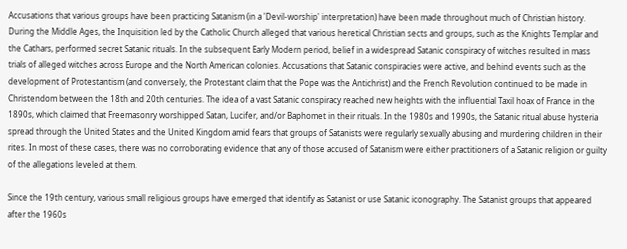Accusations that various groups have been practicing Satanism (in a 'Devil-worship' interpretation) have been made throughout much of Christian history. During the Middle Ages, the Inquisition led by the Catholic Church alleged that various heretical Christian sects and groups, such as the Knights Templar and the Cathars, performed secret Satanic rituals. In the subsequent Early Modern period, belief in a widespread Satanic conspiracy of witches resulted in mass trials of alleged witches across Europe and the North American colonies. Accusations that Satanic conspiracies were active, and behind events such as the development of Protestantism (and conversely, the Protestant claim that the Pope was the Antichrist) and the French Revolution continued to be made in Christendom between the 18th and 20th centuries. The idea of a vast Satanic conspiracy reached new heights with the influential Taxil hoax of France in the 1890s, which claimed that Freemasonry worshipped Satan, Lucifer, and/or Baphomet in their rituals. In the 1980s and 1990s, the Satanic ritual abuse hysteria spread through the United States and the United Kingdom amid fears that groups of Satanists were regularly sexually abusing and murdering children in their rites. In most of these cases, there was no corroborating evidence that any of those accused of Satanism were either practitioners of a Satanic religion or guilty of the allegations leveled at them.

Since the 19th century, various small religious groups have emerged that identify as Satanist or use Satanic iconography. The Satanist groups that appeared after the 1960s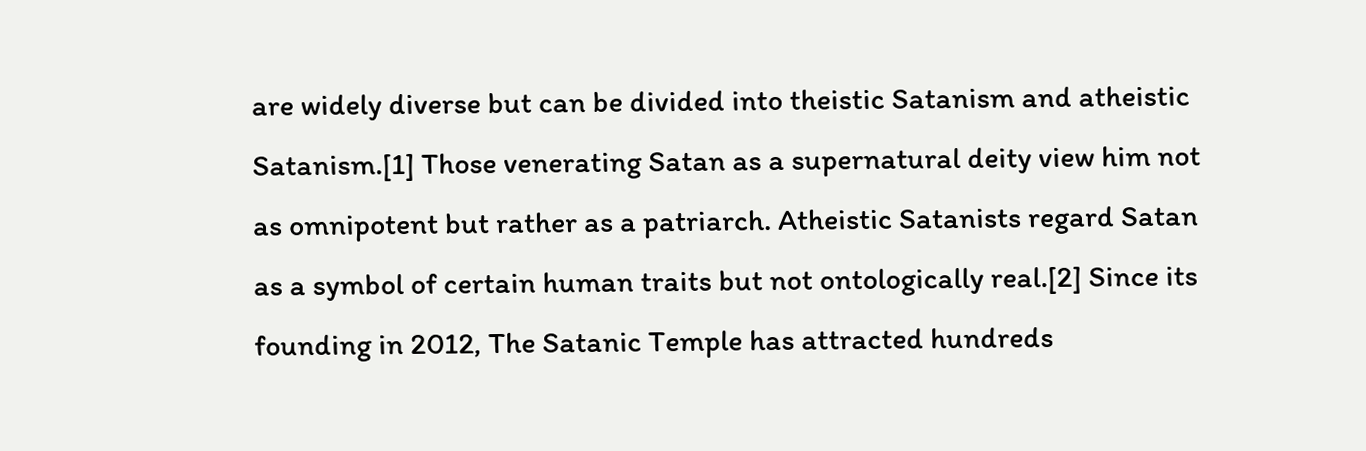are widely diverse but can be divided into theistic Satanism and atheistic Satanism.[1] Those venerating Satan as a supernatural deity view him not as omnipotent but rather as a patriarch. Atheistic Satanists regard Satan as a symbol of certain human traits but not ontologically real.[2] Since its founding in 2012, The Satanic Temple has attracted hundreds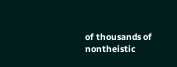of thousands of nontheistic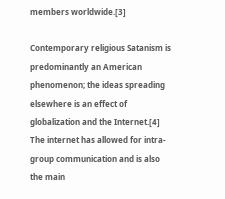members worldwide.[3]

Contemporary religious Satanism is predominantly an American phenomenon; the ideas spreading elsewhere is an effect of globalization and the Internet.[4] The internet has allowed for intra-group communication and is also the main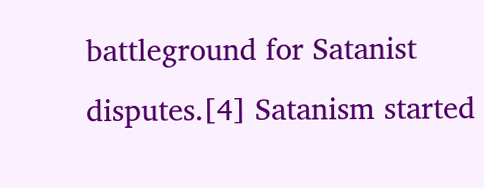battleground for Satanist disputes.[4] Satanism started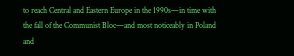to reach Central and Eastern Europe in the 1990s—in time with the fall of the Communist Bloc—and most noticeably in Poland and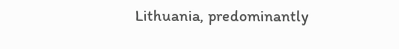Lithuania, predominantly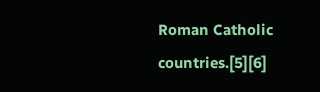Roman Catholic countries.[5][6]